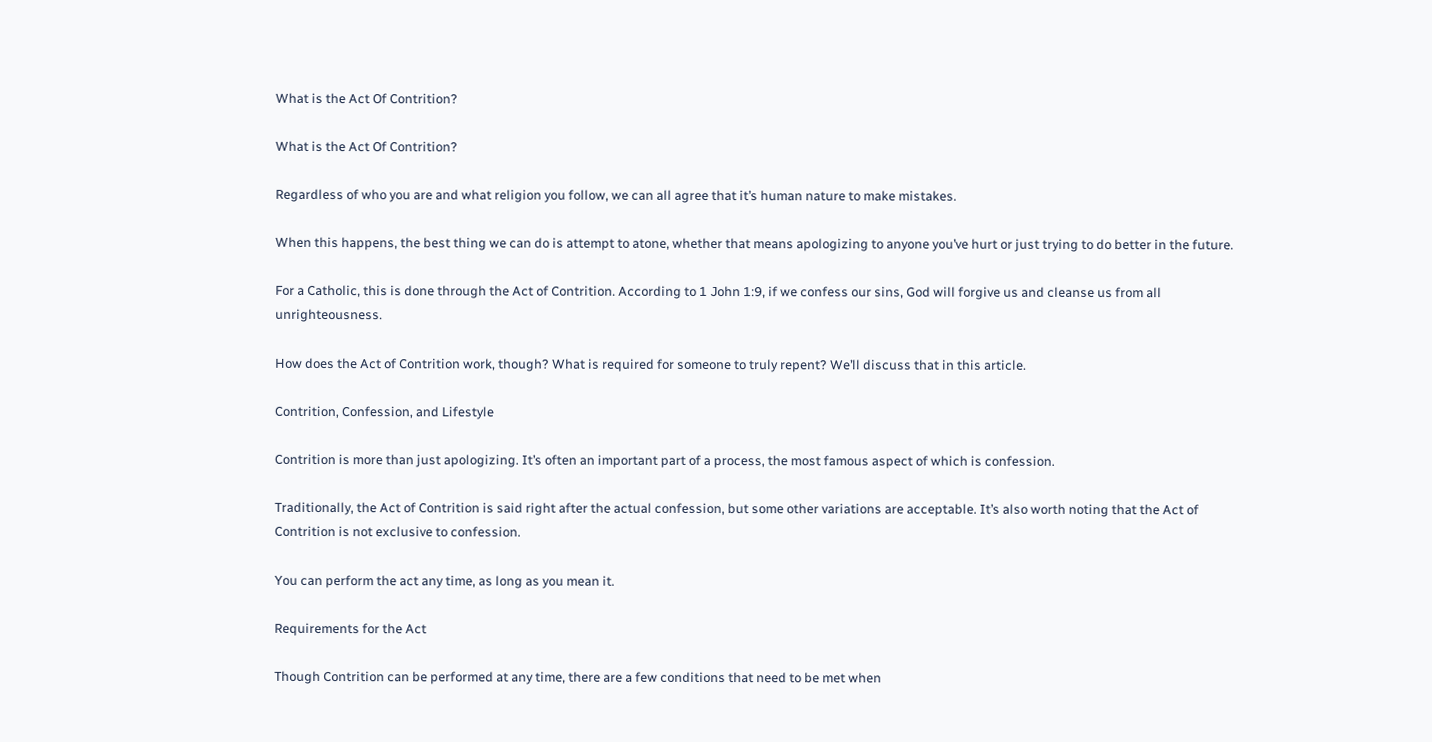What is the Act Of Contrition?

What is the Act Of Contrition?

Regardless of who you are and what religion you follow, we can all agree that it’s human nature to make mistakes.

When this happens, the best thing we can do is attempt to atone, whether that means apologizing to anyone you’ve hurt or just trying to do better in the future.

For a Catholic, this is done through the Act of Contrition. According to 1 John 1:9, if we confess our sins, God will forgive us and cleanse us from all unrighteousness.

How does the Act of Contrition work, though? What is required for someone to truly repent? We’ll discuss that in this article.

Contrition, Confession, and Lifestyle

Contrition is more than just apologizing. It’s often an important part of a process, the most famous aspect of which is confession.

Traditionally, the Act of Contrition is said right after the actual confession, but some other variations are acceptable. It’s also worth noting that the Act of Contrition is not exclusive to confession.

You can perform the act any time, as long as you mean it.

Requirements for the Act

Though Contrition can be performed at any time, there are a few conditions that need to be met when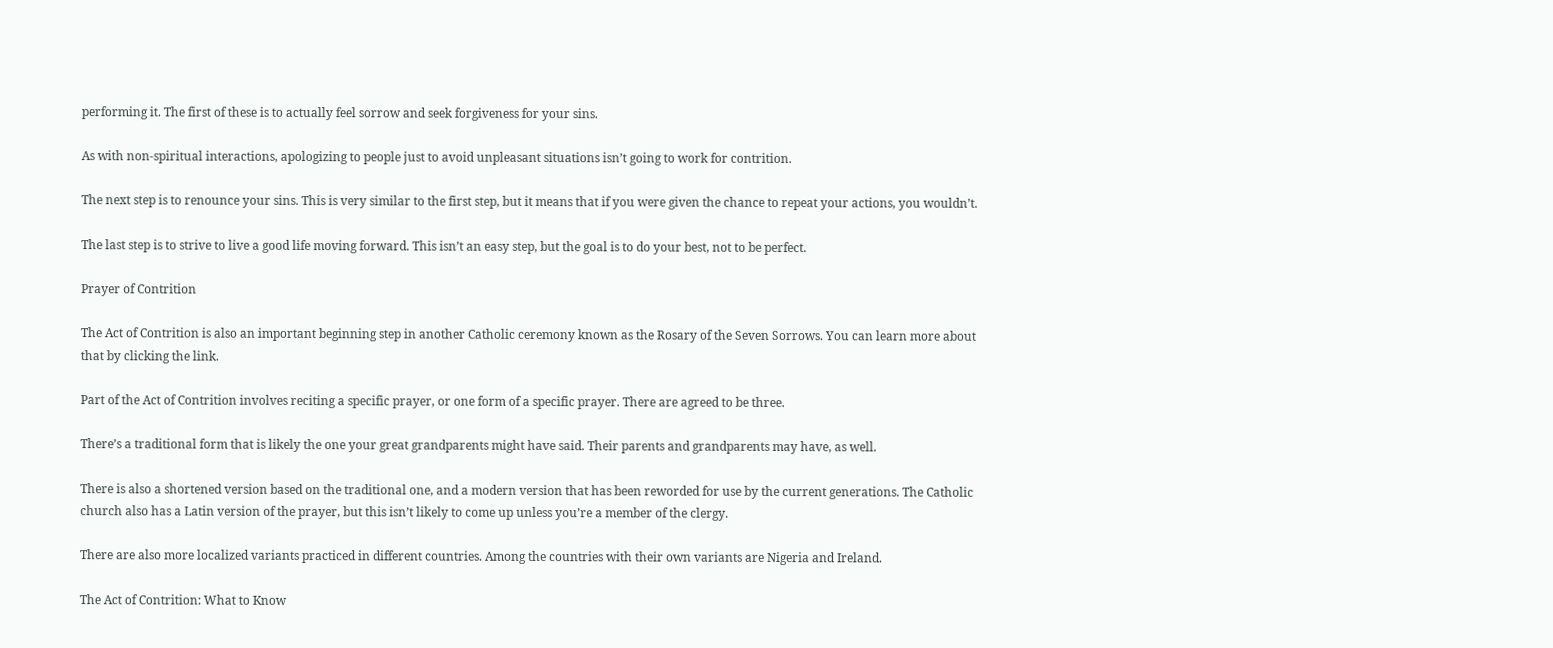performing it. The first of these is to actually feel sorrow and seek forgiveness for your sins.

As with non-spiritual interactions, apologizing to people just to avoid unpleasant situations isn’t going to work for contrition.

The next step is to renounce your sins. This is very similar to the first step, but it means that if you were given the chance to repeat your actions, you wouldn’t.

The last step is to strive to live a good life moving forward. This isn’t an easy step, but the goal is to do your best, not to be perfect.

Prayer of Contrition

The Act of Contrition is also an important beginning step in another Catholic ceremony known as the Rosary of the Seven Sorrows. You can learn more about that by clicking the link.

Part of the Act of Contrition involves reciting a specific prayer, or one form of a specific prayer. There are agreed to be three.

There’s a traditional form that is likely the one your great grandparents might have said. Their parents and grandparents may have, as well.

There is also a shortened version based on the traditional one, and a modern version that has been reworded for use by the current generations. The Catholic church also has a Latin version of the prayer, but this isn’t likely to come up unless you’re a member of the clergy.

There are also more localized variants practiced in different countries. Among the countries with their own variants are Nigeria and Ireland.

The Act of Contrition: What to Know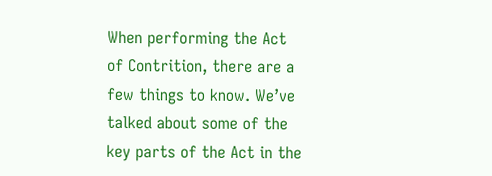When performing the Act of Contrition, there are a few things to know. We’ve talked about some of the key parts of the Act in the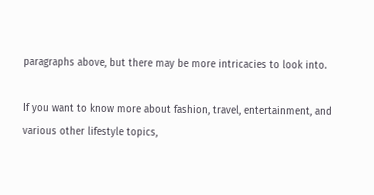paragraphs above, but there may be more intricacies to look into.

If you want to know more about fashion, travel, entertainment, and various other lifestyle topics,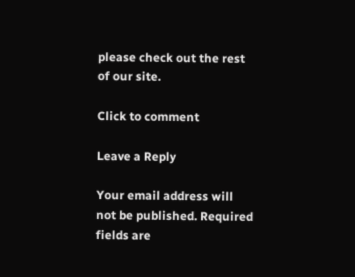please check out the rest of our site.

Click to comment

Leave a Reply

Your email address will not be published. Required fields are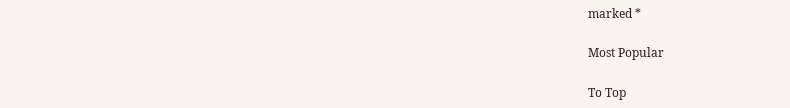marked *

Most Popular

To Top